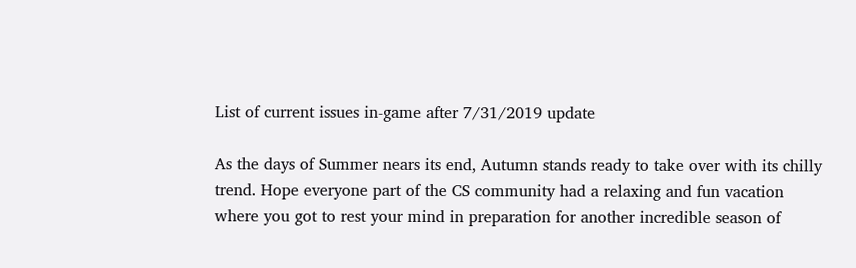List of current issues in-game after 7/31/2019 update

As the days of Summer nears its end, Autumn stands ready to take over with its chilly trend. Hope everyone part of the CS community had a relaxing and fun vacation where you got to rest your mind in preparation for another incredible season of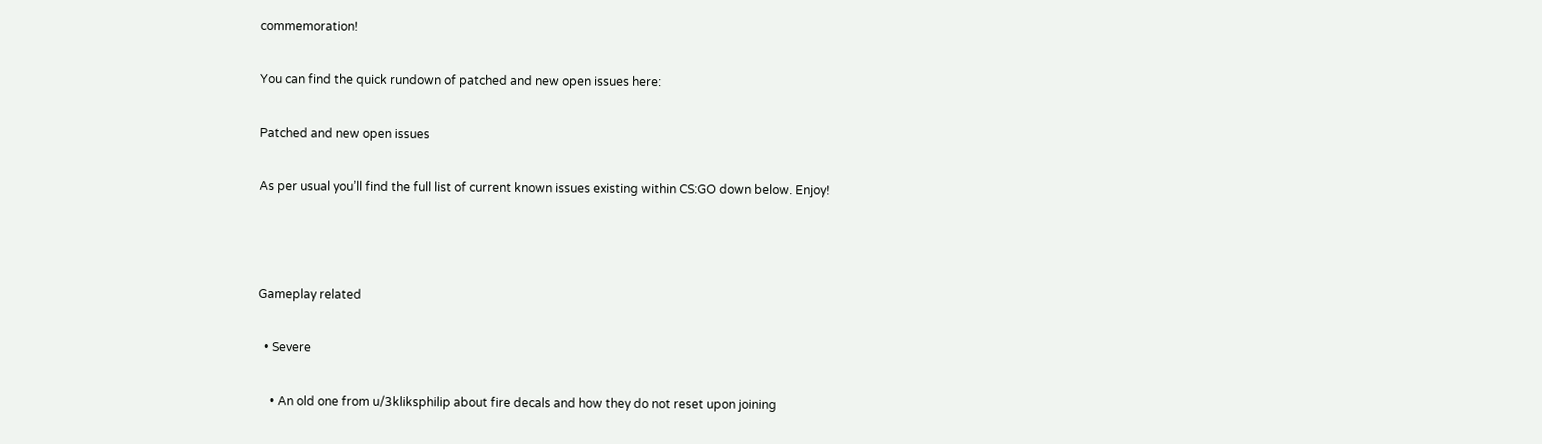commemoration!

You can find the quick rundown of patched and new open issues here:

Patched and new open issues

As per usual you’ll find the full list of current known issues existing within CS:GO down below. Enjoy!



Gameplay related

  • Severe

    • An old one from u/3kliksphilip about fire decals and how they do not reset upon joining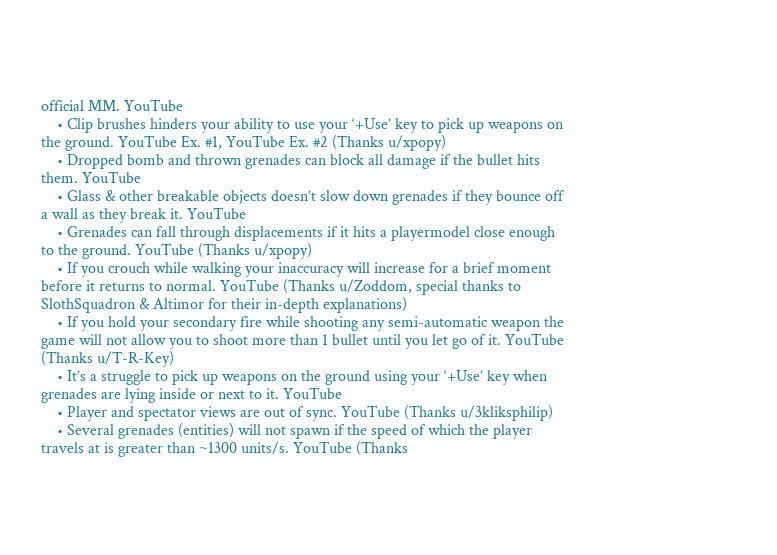official MM. YouTube
    • Clip brushes hinders your ability to use your ‘+Use’ key to pick up weapons on the ground. YouTube Ex. #1, YouTube Ex. #2 (Thanks u/xpopy)
    • Dropped bomb and thrown grenades can block all damage if the bullet hits them. YouTube
    • Glass & other breakable objects doesn’t slow down grenades if they bounce off a wall as they break it. YouTube
    • Grenades can fall through displacements if it hits a playermodel close enough to the ground. YouTube (Thanks u/xpopy)
    • If you crouch while walking your inaccuracy will increase for a brief moment before it returns to normal. YouTube (Thanks u/Zoddom, special thanks to SlothSquadron & Altimor for their in-depth explanations)
    • If you hold your secondary fire while shooting any semi-automatic weapon the game will not allow you to shoot more than 1 bullet until you let go of it. YouTube (Thanks u/T-R-Key)
    • It’s a struggle to pick up weapons on the ground using your ‘+Use’ key when grenades are lying inside or next to it. YouTube
    • Player and spectator views are out of sync. YouTube (Thanks u/3kliksphilip)
    • Several grenades (entities) will not spawn if the speed of which the player travels at is greater than ~1300 units/s. YouTube (Thanks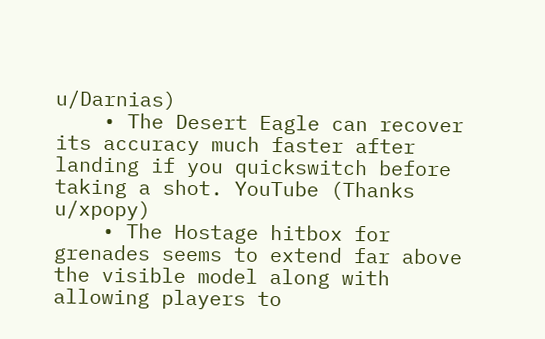u/Darnias)
    • The Desert Eagle can recover its accuracy much faster after landing if you quickswitch before taking a shot. YouTube (Thanks u/xpopy)
    • The Hostage hitbox for grenades seems to extend far above the visible model along with allowing players to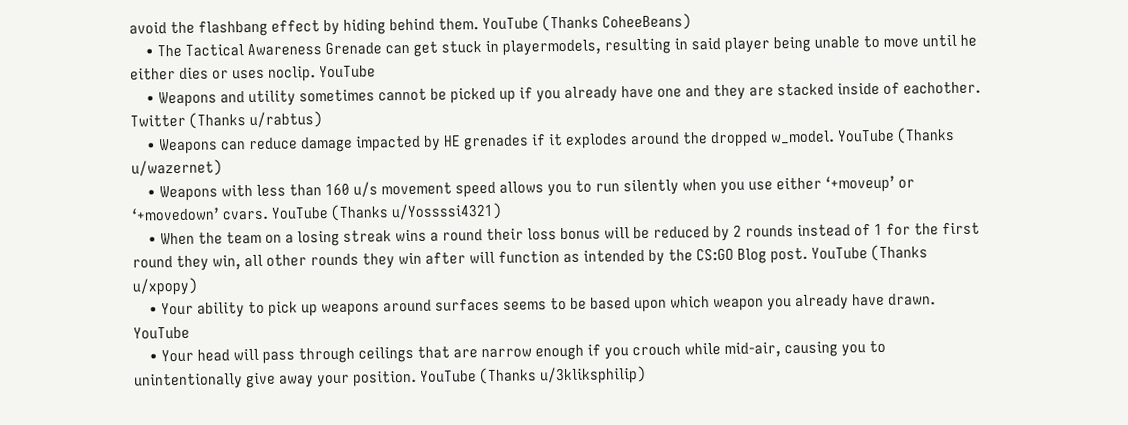avoid the flashbang effect by hiding behind them. YouTube (Thanks CoheeBeans)
    • The Tactical Awareness Grenade can get stuck in playermodels, resulting in said player being unable to move until he either dies or uses noclip. YouTube
    • Weapons and utility sometimes cannot be picked up if you already have one and they are stacked inside of eachother. Twitter (Thanks u/rabtus)
    • Weapons can reduce damage impacted by HE grenades if it explodes around the dropped w_model. YouTube (Thanks u/wazernet)
    • Weapons with less than 160 u/s movement speed allows you to run silently when you use either ‘+moveup’ or ‘+movedown’ cvars. YouTube (Thanks u/Yossssi4321)
    • When the team on a losing streak wins a round their loss bonus will be reduced by 2 rounds instead of 1 for the first round they win, all other rounds they win after will function as intended by the CS:GO Blog post. YouTube (Thanks u/xpopy)
    • Your ability to pick up weapons around surfaces seems to be based upon which weapon you already have drawn. YouTube
    • Your head will pass through ceilings that are narrow enough if you crouch while mid-air, causing you to unintentionally give away your position. YouTube (Thanks u/3kliksphilip)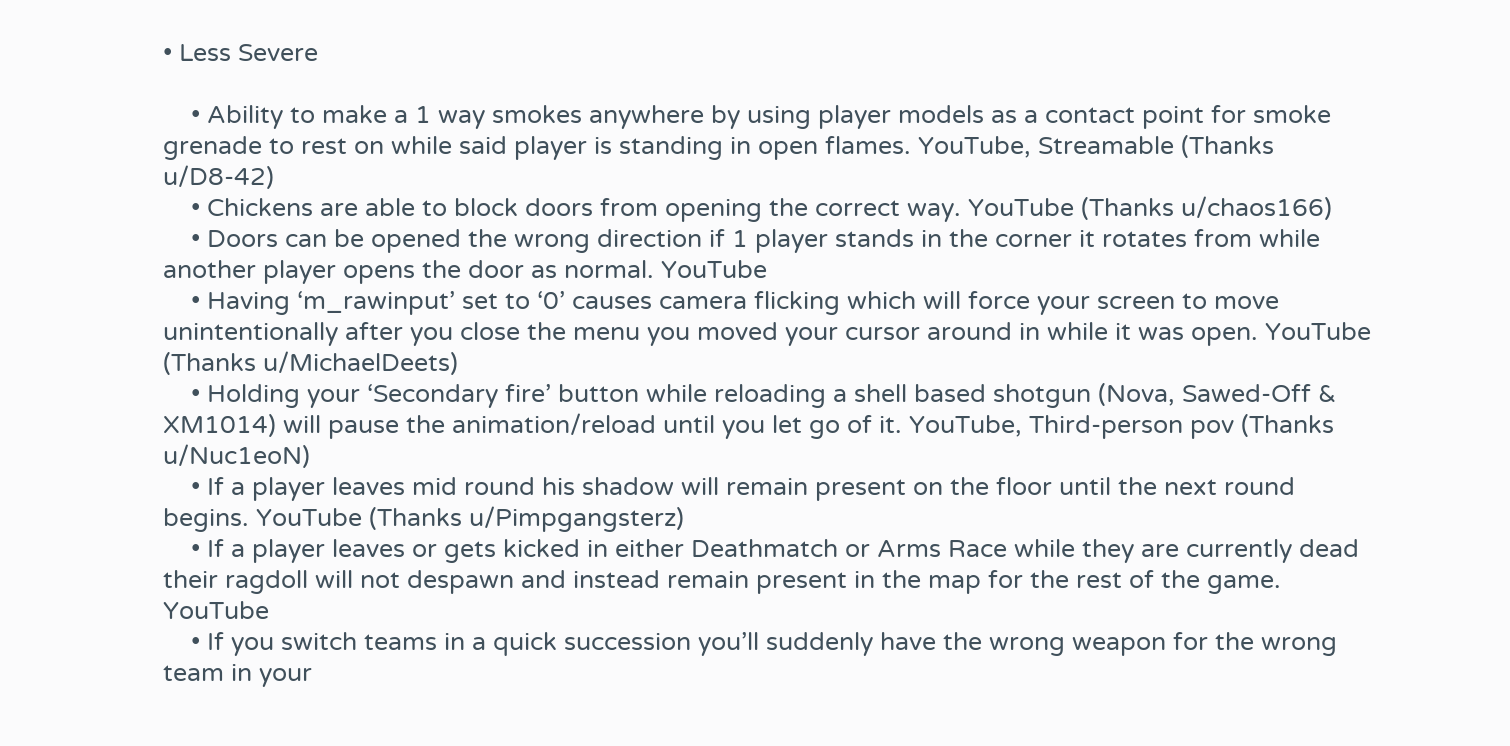• Less Severe

    • Ability to make a 1 way smokes anywhere by using player models as a contact point for smoke grenade to rest on while said player is standing in open flames. YouTube, Streamable (Thanks u/D8-42)
    • Chickens are able to block doors from opening the correct way. YouTube (Thanks u/chaos166)
    • Doors can be opened the wrong direction if 1 player stands in the corner it rotates from while another player opens the door as normal. YouTube
    • Having ‘m_rawinput’ set to ‘0’ causes camera flicking which will force your screen to move unintentionally after you close the menu you moved your cursor around in while it was open. YouTube (Thanks u/MichaelDeets)
    • Holding your ‘Secondary fire’ button while reloading a shell based shotgun (Nova, Sawed-Off & XM1014) will pause the animation/reload until you let go of it. YouTube, Third-person pov (Thanks u/Nuc1eoN)
    • If a player leaves mid round his shadow will remain present on the floor until the next round begins. YouTube (Thanks u/Pimpgangsterz)
    • If a player leaves or gets kicked in either Deathmatch or Arms Race while they are currently dead their ragdoll will not despawn and instead remain present in the map for the rest of the game. YouTube
    • If you switch teams in a quick succession you’ll suddenly have the wrong weapon for the wrong team in your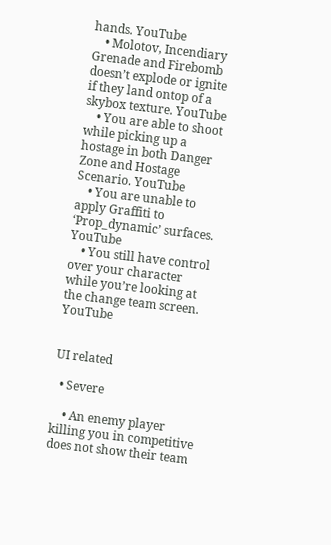hands. YouTube
    • Molotov, Incendiary Grenade and Firebomb doesn’t explode or ignite if they land ontop of a skybox texture. YouTube
    • You are able to shoot while picking up a hostage in both Danger Zone and Hostage Scenario. YouTube
    • You are unable to apply Graffiti to ‘Prop_dynamic’ surfaces. YouTube
    • You still have control over your character while you’re looking at the change team screen. YouTube


UI related

  • Severe

    • An enemy player killing you in competitive does not show their team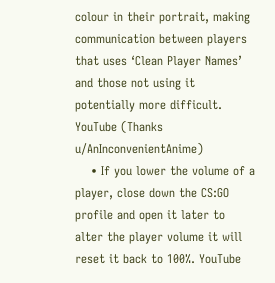colour in their portrait, making communication between players that uses ‘Clean Player Names’ and those not using it potentially more difficult. YouTube (Thanks u/AnInconvenientAnime)
    • If you lower the volume of a player, close down the CS:GO profile and open it later to alter the player volume it will reset it back to 100%. YouTube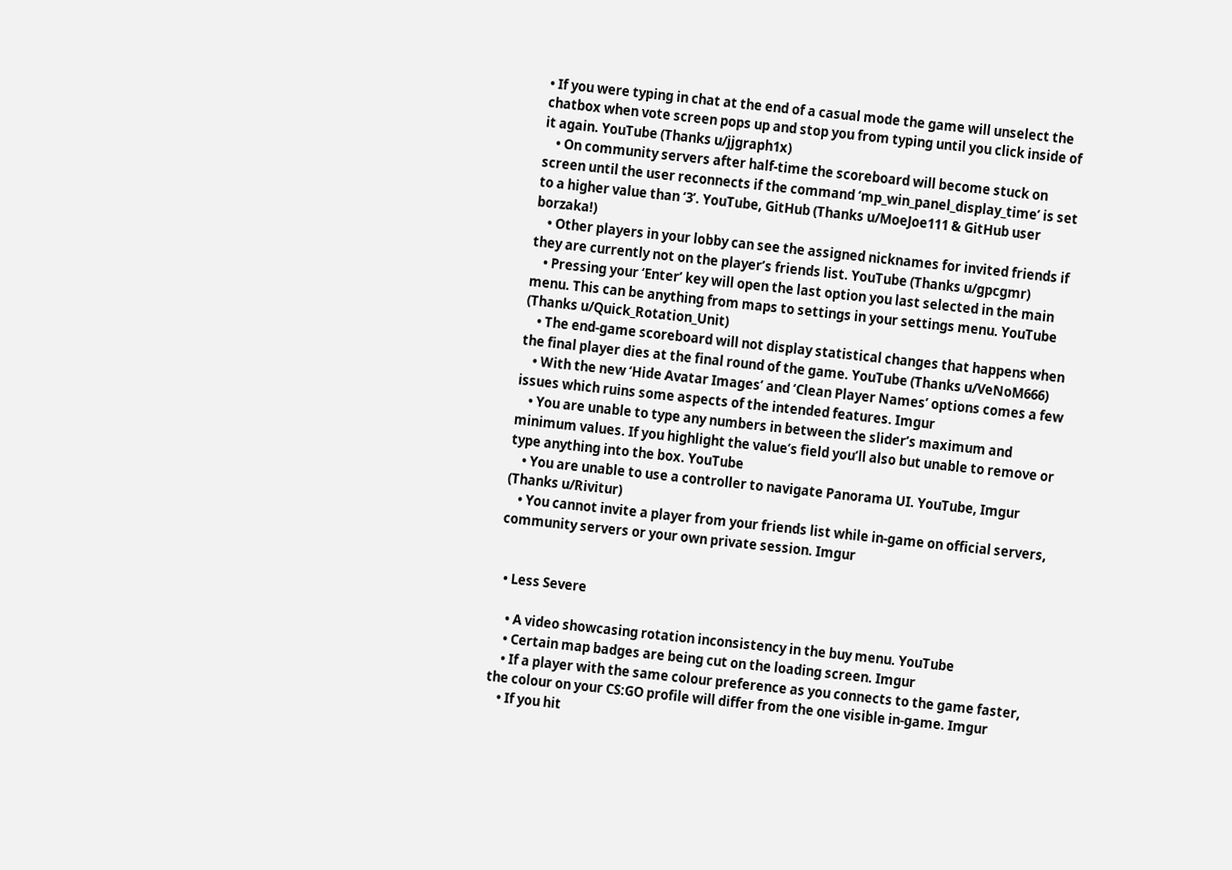• If you were typing in chat at the end of a casual mode the game will unselect the chatbox when vote screen pops up and stop you from typing until you click inside of it again. YouTube (Thanks u/jjgraph1x)
    • On community servers after half-time the scoreboard will become stuck on screen until the user reconnects if the command ‘mp_win_panel_display_time’ is set to a higher value than ‘3’. YouTube, GitHub (Thanks u/MoeJoe111 & GitHub user borzaka!)
    • Other players in your lobby can see the assigned nicknames for invited friends if they are currently not on the player’s friends list. YouTube (Thanks u/gpcgmr)
    • Pressing your ‘Enter’ key will open the last option you last selected in the main menu. This can be anything from maps to settings in your settings menu. YouTube (Thanks u/Quick_Rotation_Unit)
    • The end-game scoreboard will not display statistical changes that happens when the final player dies at the final round of the game. YouTube (Thanks u/VeNoM666)
    • With the new ‘Hide Avatar Images’ and ‘Clean Player Names’ options comes a few issues which ruins some aspects of the intended features. Imgur
    • You are unable to type any numbers in between the slider’s maximum and minimum values. If you highlight the value’s field you’ll also but unable to remove or type anything into the box. YouTube
    • You are unable to use a controller to navigate Panorama UI. YouTube, Imgur (Thanks u/Rivitur)
    • You cannot invite a player from your friends list while in-game on official servers, community servers or your own private session. Imgur


  • Less Severe

    • A video showcasing rotation inconsistency in the buy menu. YouTube
    • Certain map badges are being cut on the loading screen. Imgur
    • If a player with the same colour preference as you connects to the game faster, the colour on your CS:GO profile will differ from the one visible in-game. Imgur
    • If you hit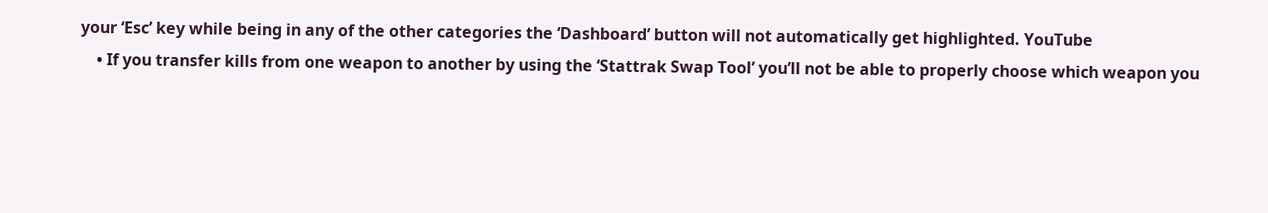your ‘Esc’ key while being in any of the other categories the ‘Dashboard’ button will not automatically get highlighted. YouTube
    • If you transfer kills from one weapon to another by using the ‘Stattrak Swap Tool’ you’ll not be able to properly choose which weapon you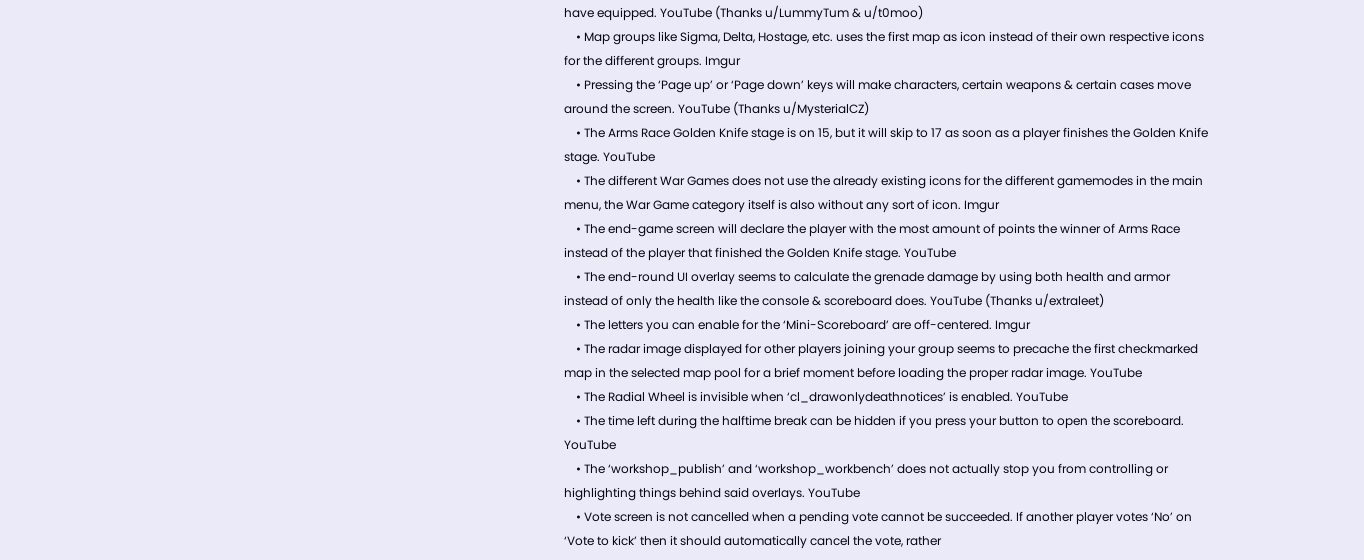have equipped. YouTube (Thanks u/LummyTum & u/t0moo)
    • Map groups like Sigma, Delta, Hostage, etc. uses the first map as icon instead of their own respective icons for the different groups. Imgur
    • Pressing the ‘Page up’ or ‘Page down’ keys will make characters, certain weapons & certain cases move around the screen. YouTube (Thanks u/MysterialCZ)
    • The Arms Race Golden Knife stage is on 15, but it will skip to 17 as soon as a player finishes the Golden Knife stage. YouTube
    • The different War Games does not use the already existing icons for the different gamemodes in the main menu, the War Game category itself is also without any sort of icon. Imgur
    • The end-game screen will declare the player with the most amount of points the winner of Arms Race instead of the player that finished the Golden Knife stage. YouTube
    • The end-round UI overlay seems to calculate the grenade damage by using both health and armor instead of only the health like the console & scoreboard does. YouTube (Thanks u/extraleet)
    • The letters you can enable for the ‘Mini-Scoreboard’ are off-centered. Imgur
    • The radar image displayed for other players joining your group seems to precache the first checkmarked map in the selected map pool for a brief moment before loading the proper radar image. YouTube
    • The Radial Wheel is invisible when ‘cl_drawonlydeathnotices’ is enabled. YouTube
    • The time left during the halftime break can be hidden if you press your button to open the scoreboard. YouTube
    • The ‘workshop_publish’ and ‘workshop_workbench’ does not actually stop you from controlling or highlighting things behind said overlays. YouTube
    • Vote screen is not cancelled when a pending vote cannot be succeeded. If another player votes ‘No’ on ‘Vote to kick’ then it should automatically cancel the vote, rather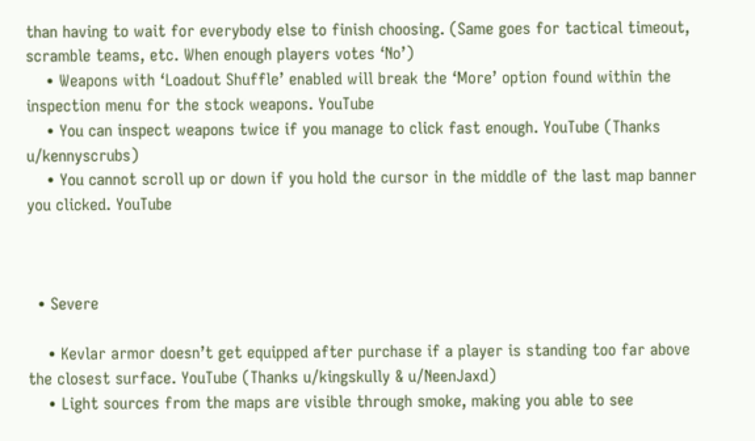than having to wait for everybody else to finish choosing. (Same goes for tactical timeout, scramble teams, etc. When enough players votes ‘No’)
    • Weapons with ‘Loadout Shuffle’ enabled will break the ‘More’ option found within the inspection menu for the stock weapons. YouTube
    • You can inspect weapons twice if you manage to click fast enough. YouTube (Thanks u/kennyscrubs)
    • You cannot scroll up or down if you hold the cursor in the middle of the last map banner you clicked. YouTube



  • Severe

    • Kevlar armor doesn’t get equipped after purchase if a player is standing too far above the closest surface. YouTube (Thanks u/kingskully & u/NeenJaxd)
    • Light sources from the maps are visible through smoke, making you able to see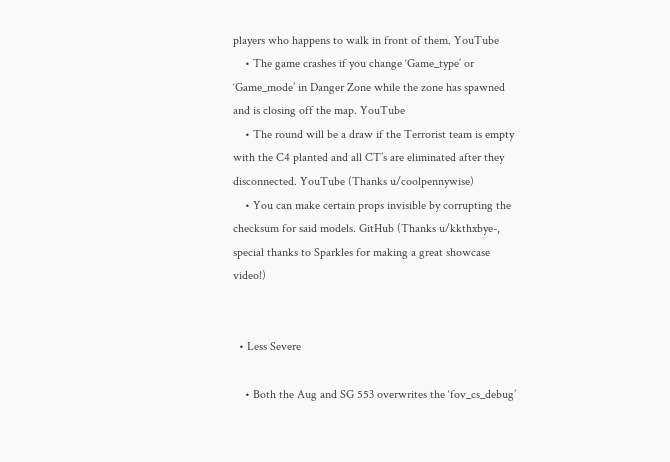players who happens to walk in front of them. YouTube
    • The game crashes if you change ‘Game_type’ or ‘Game_mode’ in Danger Zone while the zone has spawned and is closing off the map. YouTube
    • The round will be a draw if the Terrorist team is empty with the C4 planted and all CT’s are eliminated after they disconnected. YouTube (Thanks u/coolpennywise)
    • You can make certain props invisible by corrupting the checksum for said models. GitHub (Thanks u/kkthxbye-, special thanks to Sparkles for making a great showcase video!)


  • Less Severe

    • Both the Aug and SG 553 overwrites the ‘fov_cs_debug’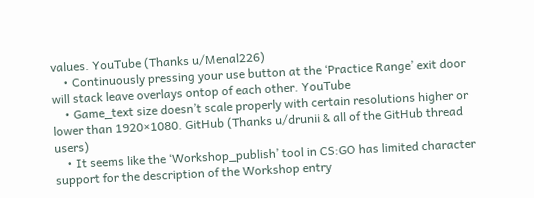values. YouTube (Thanks u/Menal226)
    • Continuously pressing your use button at the ‘Practice Range’ exit door will stack leave overlays ontop of each other. YouTube
    • Game_text size doesn’t scale properly with certain resolutions higher or lower than 1920×1080. GitHub (Thanks u/drunii & all of the GitHub thread users)
    • It seems like the ‘Workshop_publish’ tool in CS:GO has limited character support for the description of the Workshop entry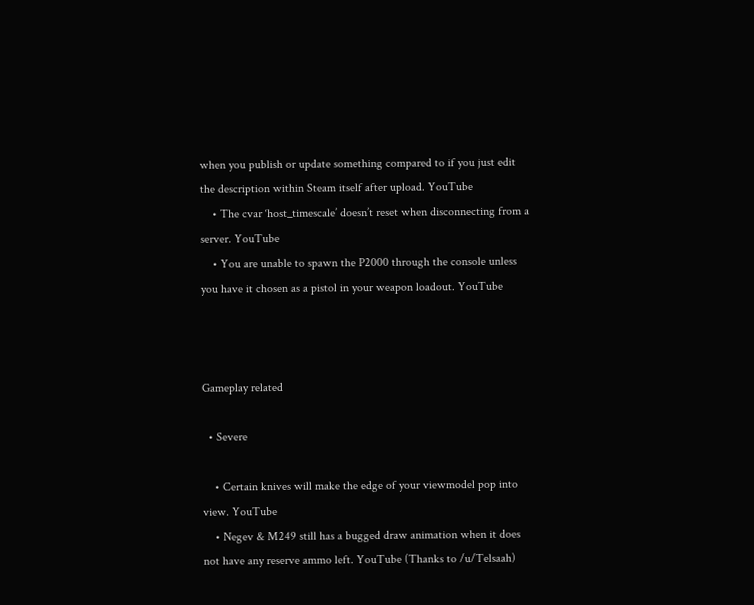when you publish or update something compared to if you just edit the description within Steam itself after upload. YouTube
    • The cvar ‘host_timescale’ doesn’t reset when disconnecting from a server. YouTube
    • You are unable to spawn the P2000 through the console unless you have it chosen as a pistol in your weapon loadout. YouTube



Gameplay related

  • Severe

    • Certain knives will make the edge of your viewmodel pop into view. YouTube
    • Negev & M249 still has a bugged draw animation when it does not have any reserve ammo left. YouTube (Thanks to /u/Telsaah)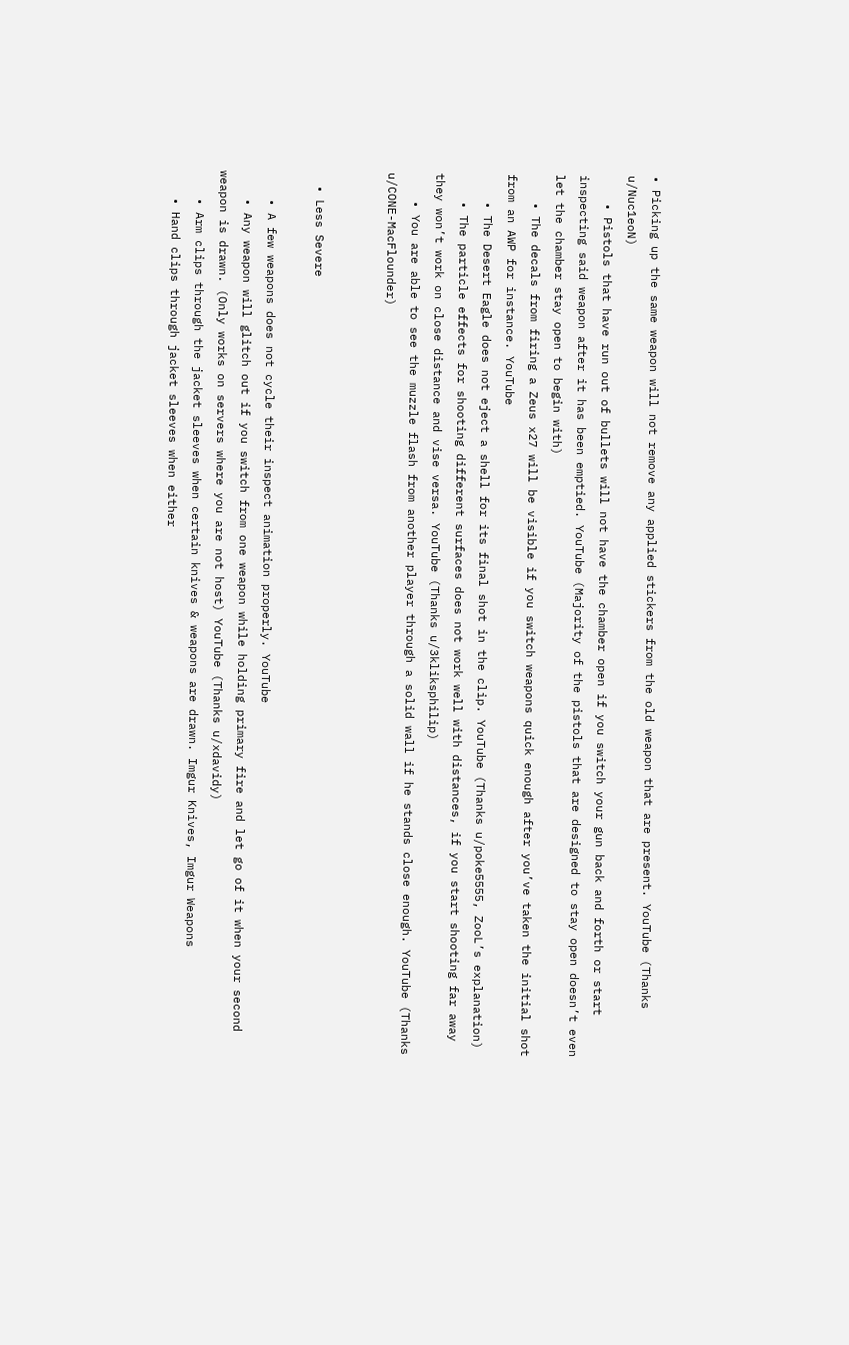• Picking up the same weapon will not remove any applied stickers from the old weapon that are present. YouTube (Thanks u/Nuc1eoN)
    • Pistols that have run out of bullets will not have the chamber open if you switch your gun back and forth or start inspecting said weapon after it has been emptied. YouTube (Majority of the pistols that are designed to stay open doesn’t even let the chamber stay open to begin with)
    • The decals from firing a Zeus x27 will be visible if you switch weapons quick enough after you’ve taken the initial shot from an AWP for instance. YouTube
    • The Desert Eagle does not eject a shell for its final shot in the clip. YouTube (Thanks u/poke5555, ZooL’s explanation)
    • The particle effects for shooting different surfaces does not work well with distances, if you start shooting far away they won’t work on close distance and vise versa. YouTube (Thanks u/3kliksphilip)
    • You are able to see the muzzle flash from another player through a solid wall if he stands close enough. YouTube (Thanks u/CONE-MacFlounder)


  • Less Severe

    • A few weapons does not cycle their inspect animation properly. YouTube
    • Any weapon will glitch out if you switch from one weapon while holding primary fire and let go of it when your second weapon is drawn. (Only works on servers where you are not host) YouTube (Thanks u/xdavidy)
    • Arm clips through the jacket sleeves when certain knives & weapons are drawn. Imgur Knives, Imgur Weapons
    • Hand clips through jacket sleeves when either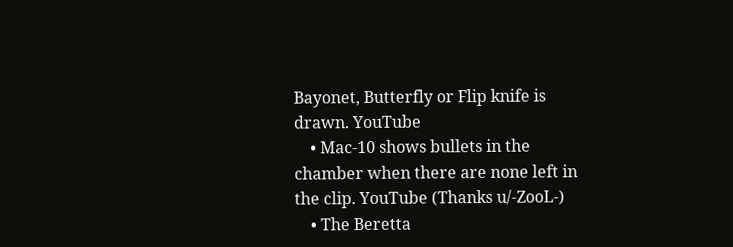Bayonet, Butterfly or Flip knife is drawn. YouTube
    • Mac-10 shows bullets in the chamber when there are none left in the clip. YouTube (Thanks u/-ZooL-)
    • The Beretta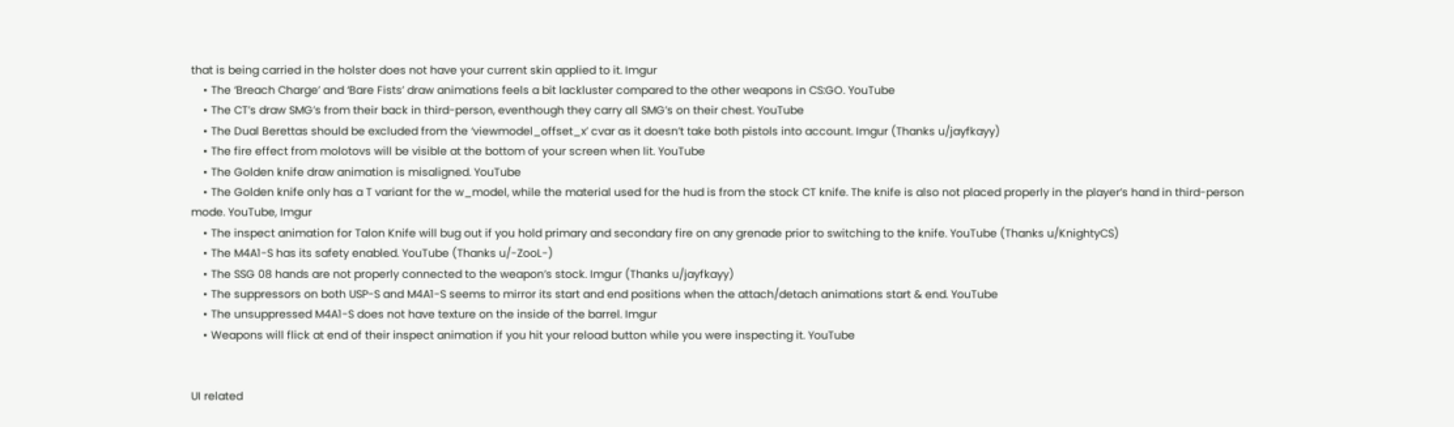that is being carried in the holster does not have your current skin applied to it. Imgur
    • The ‘Breach Charge’ and ‘Bare Fists’ draw animations feels a bit lackluster compared to the other weapons in CS:GO. YouTube
    • The CT’s draw SMG’s from their back in third-person, eventhough they carry all SMG’s on their chest. YouTube
    • The Dual Berettas should be excluded from the ‘viewmodel_offset_x’ cvar as it doesn’t take both pistols into account. Imgur (Thanks u/jayfkayy)
    • The fire effect from molotovs will be visible at the bottom of your screen when lit. YouTube
    • The Golden knife draw animation is misaligned. YouTube
    • The Golden knife only has a T variant for the w_model, while the material used for the hud is from the stock CT knife. The knife is also not placed properly in the player’s hand in third-person mode. YouTube, Imgur
    • The inspect animation for Talon Knife will bug out if you hold primary and secondary fire on any grenade prior to switching to the knife. YouTube (Thanks u/KnightyCS)
    • The M4A1-S has its safety enabled. YouTube (Thanks u/-ZooL-)
    • The SSG 08 hands are not properly connected to the weapon’s stock. Imgur (Thanks u/jayfkayy)
    • The suppressors on both USP-S and M4A1-S seems to mirror its start and end positions when the attach/detach animations start & end. YouTube
    • The unsuppressed M4A1-S does not have texture on the inside of the barrel. Imgur
    • Weapons will flick at end of their inspect animation if you hit your reload button while you were inspecting it. YouTube


UI related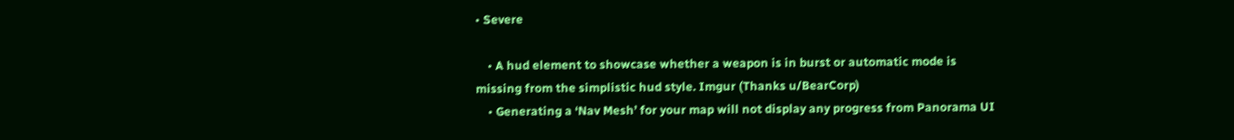• Severe

    • A hud element to showcase whether a weapon is in burst or automatic mode is missing from the simplistic hud style. Imgur (Thanks u/BearCorp)
    • Generating a ‘Nav Mesh’ for your map will not display any progress from Panorama UI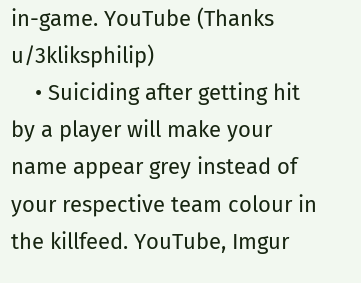in-game. YouTube (Thanks u/3kliksphilip)
    • Suiciding after getting hit by a player will make your name appear grey instead of your respective team colour in the killfeed. YouTube, Imgur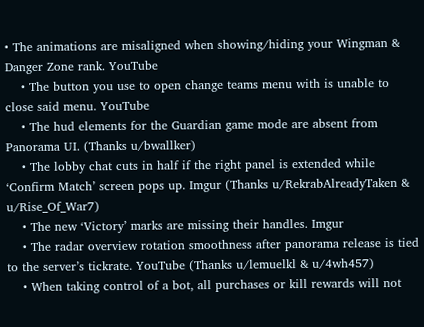• The animations are misaligned when showing/hiding your Wingman & Danger Zone rank. YouTube
    • The button you use to open change teams menu with is unable to close said menu. YouTube
    • The hud elements for the Guardian game mode are absent from Panorama UI. (Thanks u/bwallker)
    • The lobby chat cuts in half if the right panel is extended while ‘Confirm Match’ screen pops up. Imgur (Thanks u/RekrabAlreadyTaken & u/Rise_Of_War7)
    • The new ‘Victory’ marks are missing their handles. Imgur
    • The radar overview rotation smoothness after panorama release is tied to the server’s tickrate. YouTube (Thanks u/lemuelkl & u/4wh457)
    • When taking control of a bot, all purchases or kill rewards will not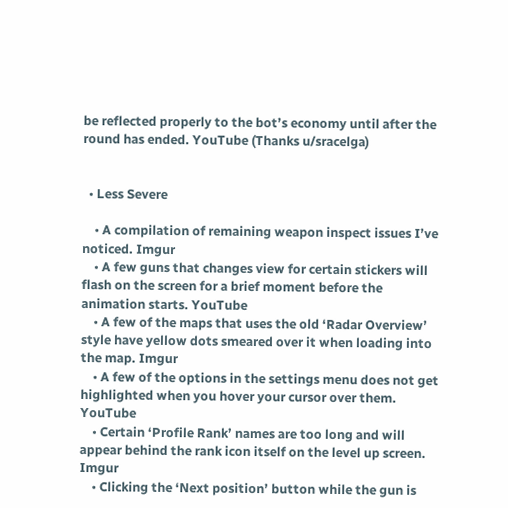be reflected properly to the bot’s economy until after the round has ended. YouTube (Thanks u/sracelga)


  • Less Severe

    • A compilation of remaining weapon inspect issues I’ve noticed. Imgur
    • A few guns that changes view for certain stickers will flash on the screen for a brief moment before the animation starts. YouTube
    • A few of the maps that uses the old ‘Radar Overview’ style have yellow dots smeared over it when loading into the map. Imgur
    • A few of the options in the settings menu does not get highlighted when you hover your cursor over them. YouTube
    • Certain ‘Profile Rank’ names are too long and will appear behind the rank icon itself on the level up screen. Imgur
    • Clicking the ‘Next position’ button while the gun is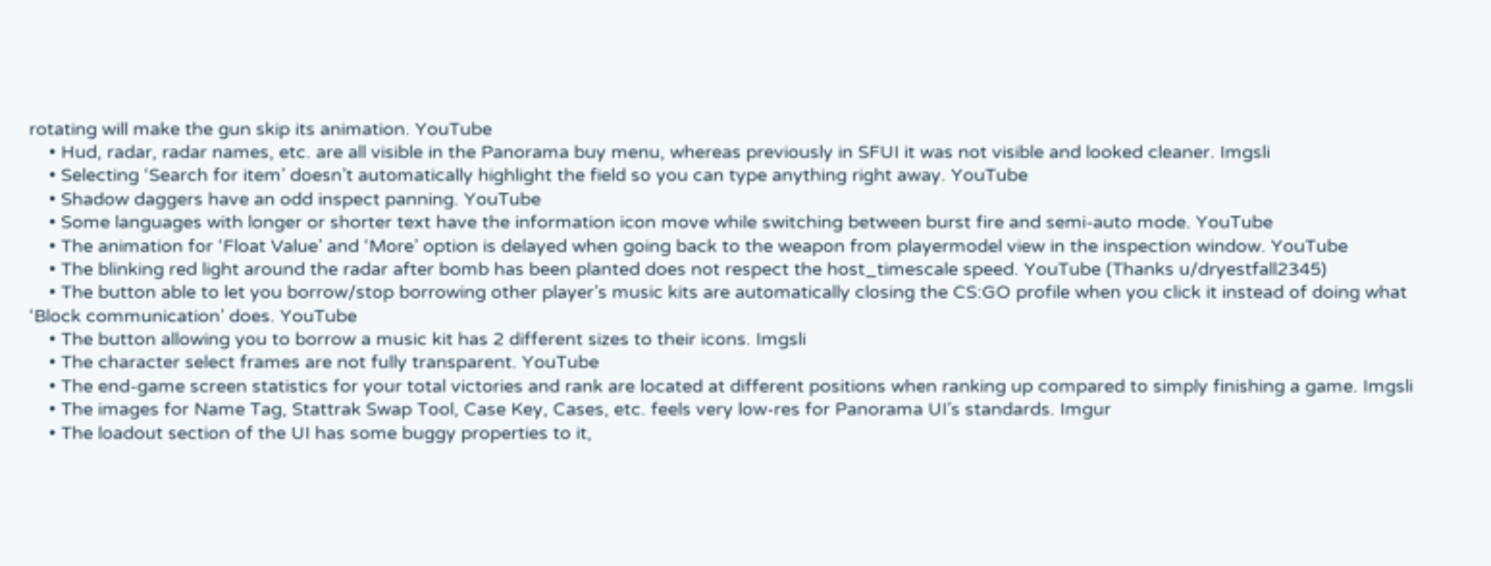rotating will make the gun skip its animation. YouTube
    • Hud, radar, radar names, etc. are all visible in the Panorama buy menu, whereas previously in SFUI it was not visible and looked cleaner. Imgsli
    • Selecting ‘Search for item’ doesn’t automatically highlight the field so you can type anything right away. YouTube
    • Shadow daggers have an odd inspect panning. YouTube
    • Some languages with longer or shorter text have the information icon move while switching between burst fire and semi-auto mode. YouTube
    • The animation for ‘Float Value’ and ‘More’ option is delayed when going back to the weapon from playermodel view in the inspection window. YouTube
    • The blinking red light around the radar after bomb has been planted does not respect the host_timescale speed. YouTube (Thanks u/dryestfall2345)
    • The button able to let you borrow/stop borrowing other player’s music kits are automatically closing the CS:GO profile when you click it instead of doing what ‘Block communication’ does. YouTube
    • The button allowing you to borrow a music kit has 2 different sizes to their icons. Imgsli
    • The character select frames are not fully transparent. YouTube
    • The end-game screen statistics for your total victories and rank are located at different positions when ranking up compared to simply finishing a game. Imgsli
    • The images for Name Tag, Stattrak Swap Tool, Case Key, Cases, etc. feels very low-res for Panorama UI’s standards. Imgur
    • The loadout section of the UI has some buggy properties to it,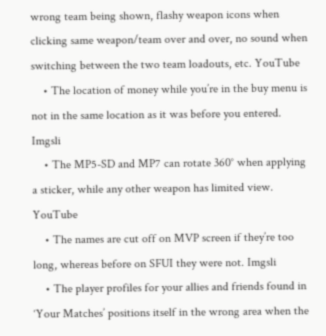wrong team being shown, flashy weapon icons when clicking same weapon/team over and over, no sound when switching between the two team loadouts, etc. YouTube
    • The location of money while you’re in the buy menu is not in the same location as it was before you entered. Imgsli
    • The MP5-SD and MP7 can rotate 360° when applying a sticker, while any other weapon has limited view. YouTube
    • The names are cut off on MVP screen if they’re too long, whereas before on SFUI they were not. Imgsli
    • The player profiles for your allies and friends found in ‘Your Matches’ positions itself in the wrong area when the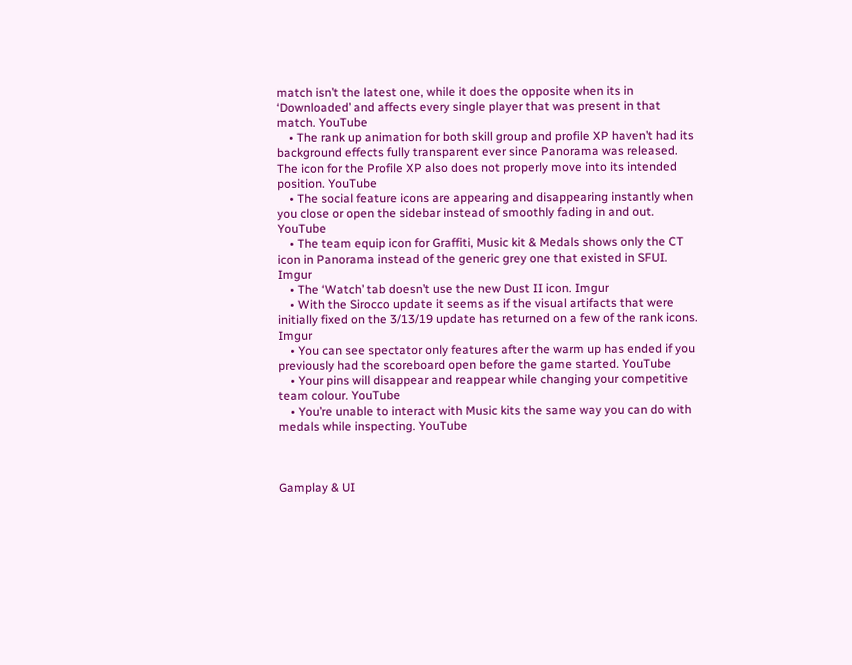match isn’t the latest one, while it does the opposite when its in ‘Downloaded’ and affects every single player that was present in that match. YouTube
    • The rank up animation for both skill group and profile XP haven’t had its background effects fully transparent ever since Panorama was released. The icon for the Profile XP also does not properly move into its intended position. YouTube
    • The social feature icons are appearing and disappearing instantly when you close or open the sidebar instead of smoothly fading in and out. YouTube
    • The team equip icon for Graffiti, Music kit & Medals shows only the CT icon in Panorama instead of the generic grey one that existed in SFUI. Imgur
    • The ‘Watch’ tab doesn’t use the new Dust II icon. Imgur
    • With the Sirocco update it seems as if the visual artifacts that were initially fixed on the 3/13/19 update has returned on a few of the rank icons. Imgur
    • You can see spectator only features after the warm up has ended if you previously had the scoreboard open before the game started. YouTube
    • Your pins will disappear and reappear while changing your competitive team colour. YouTube
    • You’re unable to interact with Music kits the same way you can do with medals while inspecting. YouTube



Gamplay & UI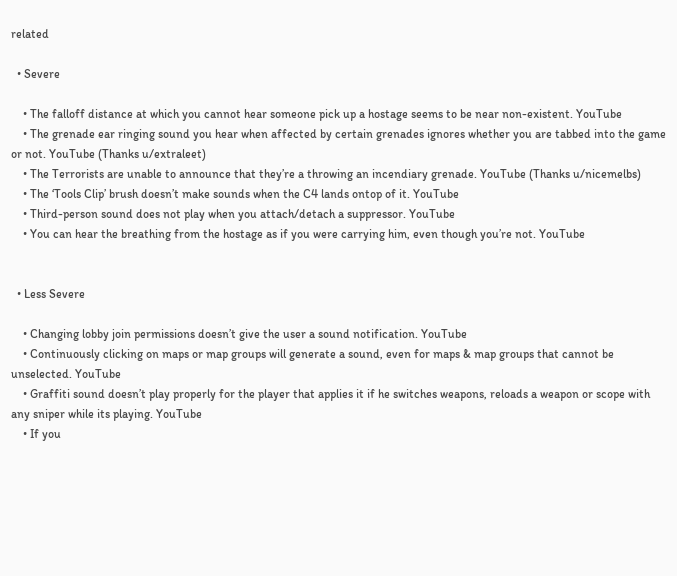related

  • Severe

    • The falloff distance at which you cannot hear someone pick up a hostage seems to be near non-existent. YouTube
    • The grenade ear ringing sound you hear when affected by certain grenades ignores whether you are tabbed into the game or not. YouTube (Thanks u/extraleet)
    • The Terrorists are unable to announce that they’re a throwing an incendiary grenade. YouTube (Thanks u/nicemelbs)
    • The ‘Tools Clip’ brush doesn’t make sounds when the C4 lands ontop of it. YouTube
    • Third-person sound does not play when you attach/detach a suppressor. YouTube
    • You can hear the breathing from the hostage as if you were carrying him, even though you’re not. YouTube


  • Less Severe

    • Changing lobby join permissions doesn’t give the user a sound notification. YouTube
    • Continuously clicking on maps or map groups will generate a sound, even for maps & map groups that cannot be unselected. YouTube
    • Graffiti sound doesn’t play properly for the player that applies it if he switches weapons, reloads a weapon or scope with any sniper while its playing. YouTube
    • If you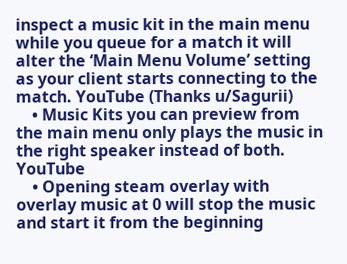inspect a music kit in the main menu while you queue for a match it will alter the ‘Main Menu Volume’ setting as your client starts connecting to the match. YouTube (Thanks u/Sagurii)
    • Music Kits you can preview from the main menu only plays the music in the right speaker instead of both. YouTube
    • Opening steam overlay with overlay music at 0 will stop the music and start it from the beginning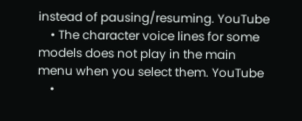instead of pausing/resuming. YouTube
    • The character voice lines for some models does not play in the main menu when you select them. YouTube
    •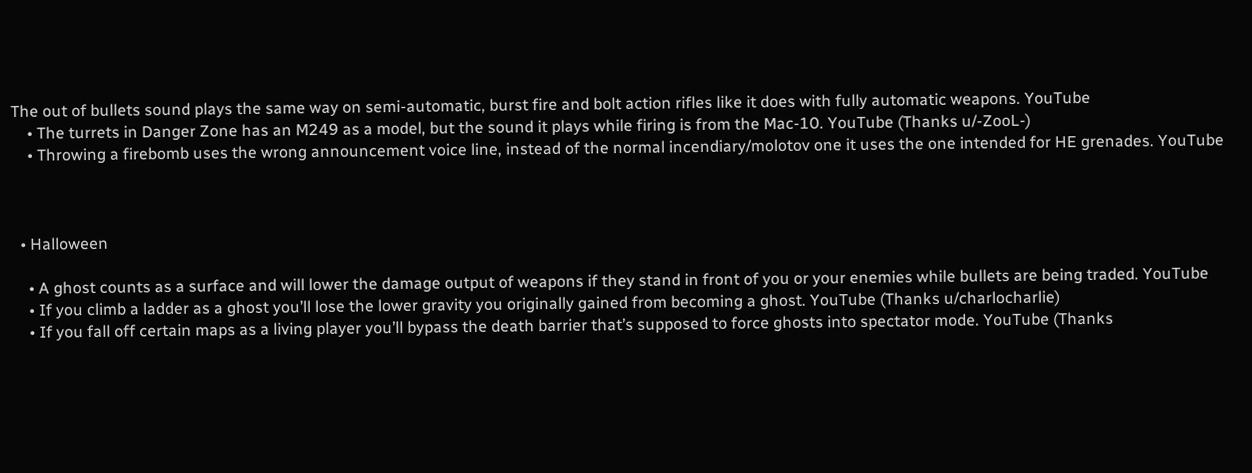The out of bullets sound plays the same way on semi-automatic, burst fire and bolt action rifles like it does with fully automatic weapons. YouTube
    • The turrets in Danger Zone has an M249 as a model, but the sound it plays while firing is from the Mac-10. YouTube (Thanks u/-ZooL-)
    • Throwing a firebomb uses the wrong announcement voice line, instead of the normal incendiary/molotov one it uses the one intended for HE grenades. YouTube



  • Halloween

    • A ghost counts as a surface and will lower the damage output of weapons if they stand in front of you or your enemies while bullets are being traded. YouTube
    • If you climb a ladder as a ghost you’ll lose the lower gravity you originally gained from becoming a ghost. YouTube (Thanks u/charlocharlie)
    • If you fall off certain maps as a living player you’ll bypass the death barrier that’s supposed to force ghosts into spectator mode. YouTube (Thanks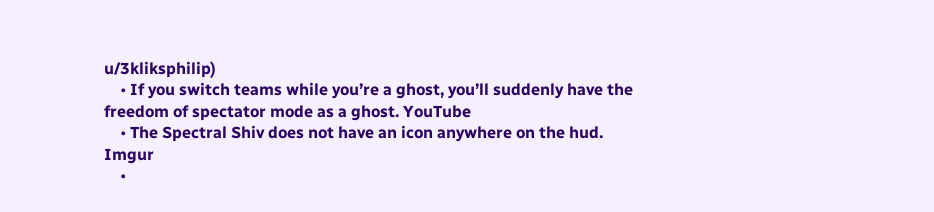u/3kliksphilip)
    • If you switch teams while you’re a ghost, you’ll suddenly have the freedom of spectator mode as a ghost. YouTube
    • The Spectral Shiv does not have an icon anywhere on the hud. Imgur
    •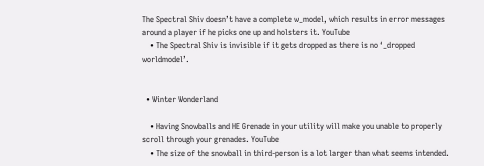The Spectral Shiv doesn’t have a complete w_model, which results in error messages around a player if he picks one up and holsters it. YouTube
    • The Spectral Shiv is invisible if it gets dropped as there is no ‘_dropped worldmodel’.


  • Winter Wonderland

    • Having Snowballs and HE Grenade in your utility will make you unable to properly scroll through your grenades. YouTube
    • The size of the snowball in third-person is a lot larger than what seems intended.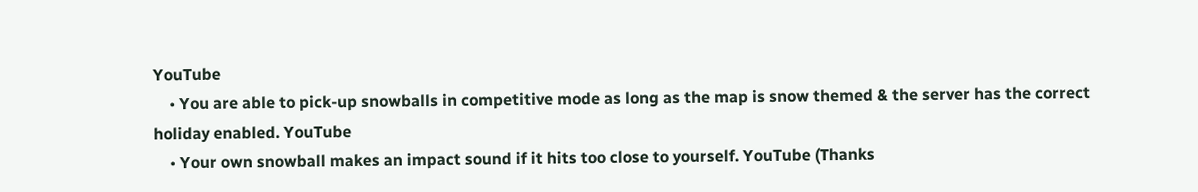YouTube
    • You are able to pick-up snowballs in competitive mode as long as the map is snow themed & the server has the correct holiday enabled. YouTube
    • Your own snowball makes an impact sound if it hits too close to yourself. YouTube (Thanks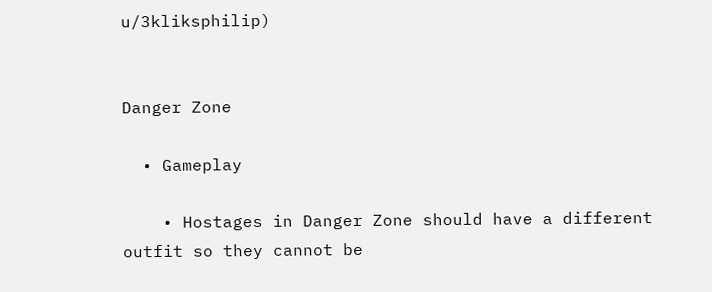u/3kliksphilip)


Danger Zone

  • Gameplay

    • Hostages in Danger Zone should have a different outfit so they cannot be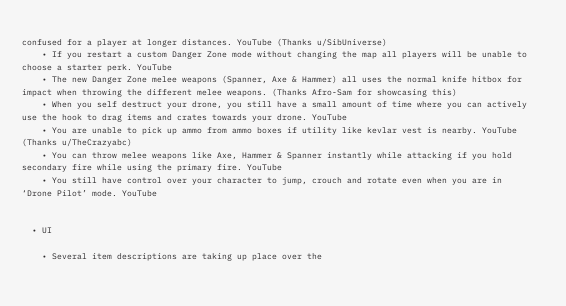confused for a player at longer distances. YouTube (Thanks u/SibUniverse)
    • If you restart a custom Danger Zone mode without changing the map all players will be unable to choose a starter perk. YouTube
    • The new Danger Zone melee weapons (Spanner, Axe & Hammer) all uses the normal knife hitbox for impact when throwing the different melee weapons. (Thanks Afro-Sam for showcasing this)
    • When you self destruct your drone, you still have a small amount of time where you can actively use the hook to drag items and crates towards your drone. YouTube
    • You are unable to pick up ammo from ammo boxes if utility like kevlar vest is nearby. YouTube (Thanks u/TheCrazyabc)
    • You can throw melee weapons like Axe, Hammer & Spanner instantly while attacking if you hold secondary fire while using the primary fire. YouTube
    • You still have control over your character to jump, crouch and rotate even when you are in ‘Drone Pilot’ mode. YouTube


  • UI

    • Several item descriptions are taking up place over the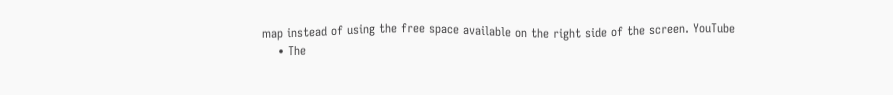map instead of using the free space available on the right side of the screen. YouTube
    • The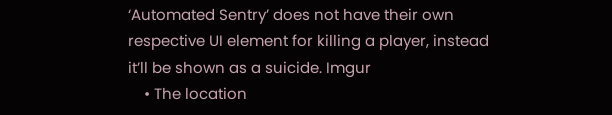‘Automated Sentry’ does not have their own respective UI element for killing a player, instead it’ll be shown as a suicide. Imgur
    • The location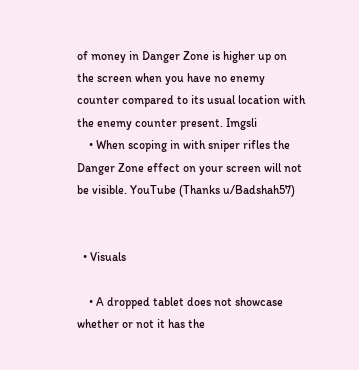of money in Danger Zone is higher up on the screen when you have no enemy counter compared to its usual location with the enemy counter present. Imgsli
    • When scoping in with sniper rifles the Danger Zone effect on your screen will not be visible. YouTube (Thanks u/Badshah57)


  • Visuals

    • A dropped tablet does not showcase whether or not it has the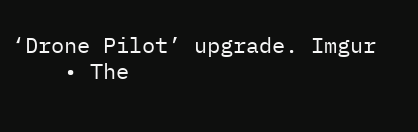‘Drone Pilot’ upgrade. Imgur
    • The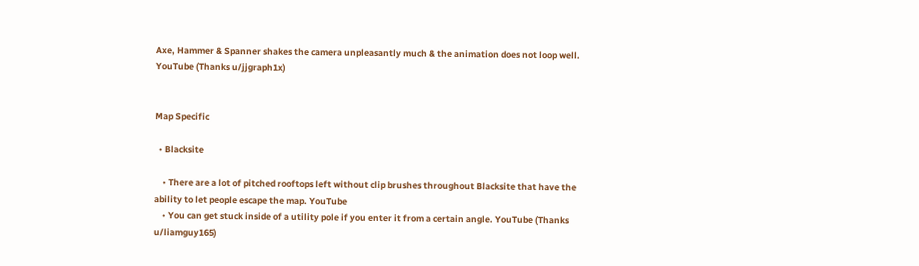Axe, Hammer & Spanner shakes the camera unpleasantly much & the animation does not loop well. YouTube (Thanks u/jjgraph1x)


Map Specific

  • Blacksite

    • There are a lot of pitched rooftops left without clip brushes throughout Blacksite that have the ability to let people escape the map. YouTube
    • You can get stuck inside of a utility pole if you enter it from a certain angle. YouTube (Thanks u/liamguy165)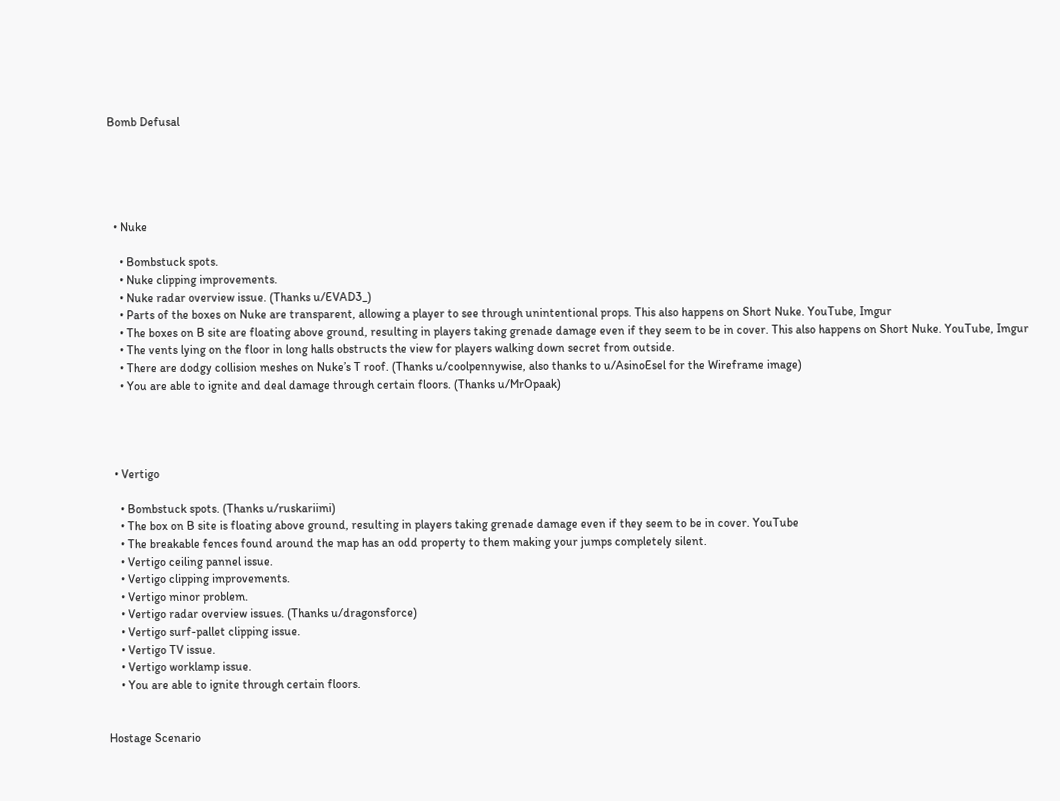Bomb Defusal





  • Nuke

    • Bombstuck spots.
    • Nuke clipping improvements.
    • Nuke radar overview issue. (Thanks u/EVAD3_)
    • Parts of the boxes on Nuke are transparent, allowing a player to see through unintentional props. This also happens on Short Nuke. YouTube, Imgur
    • The boxes on B site are floating above ground, resulting in players taking grenade damage even if they seem to be in cover. This also happens on Short Nuke. YouTube, Imgur
    • The vents lying on the floor in long halls obstructs the view for players walking down secret from outside.
    • There are dodgy collision meshes on Nuke’s T roof. (Thanks u/coolpennywise, also thanks to u/AsinoEsel for the Wireframe image)
    • You are able to ignite and deal damage through certain floors. (Thanks u/MrOpaak)




  • Vertigo

    • Bombstuck spots. (Thanks u/ruskariimi)
    • The box on B site is floating above ground, resulting in players taking grenade damage even if they seem to be in cover. YouTube
    • The breakable fences found around the map has an odd property to them making your jumps completely silent.
    • Vertigo ceiling pannel issue.
    • Vertigo clipping improvements.
    • Vertigo minor problem.
    • Vertigo radar overview issues. (Thanks u/dragonsforce)
    • Vertigo surf-pallet clipping issue.
    • Vertigo TV issue.
    • Vertigo worklamp issue.
    • You are able to ignite through certain floors.


Hostage Scenario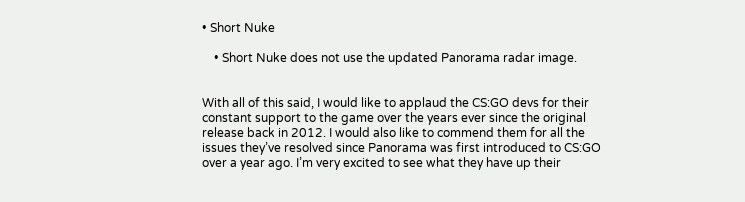• Short Nuke

    • Short Nuke does not use the updated Panorama radar image.


With all of this said, I would like to applaud the CS:GO devs for their constant support to the game over the years ever since the original release back in 2012. I would also like to commend them for all the issues they’ve resolved since Panorama was first introduced to CS:GO over a year ago. I’m very excited to see what they have up their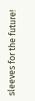sleeves for the future!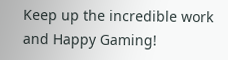Keep up the incredible work and Happy Gaming!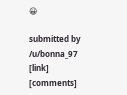😀

submitted by /u/bonna_97
[link] [comments]